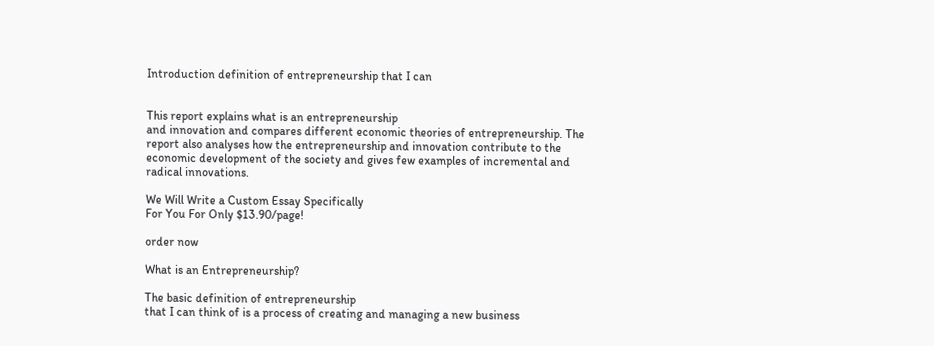Introduction definition of entrepreneurship that I can


This report explains what is an entrepreneurship
and innovation and compares different economic theories of entrepreneurship. The
report also analyses how the entrepreneurship and innovation contribute to the
economic development of the society and gives few examples of incremental and
radical innovations.

We Will Write a Custom Essay Specifically
For You For Only $13.90/page!

order now

What is an Entrepreneurship?

The basic definition of entrepreneurship
that I can think of is a process of creating and managing a new business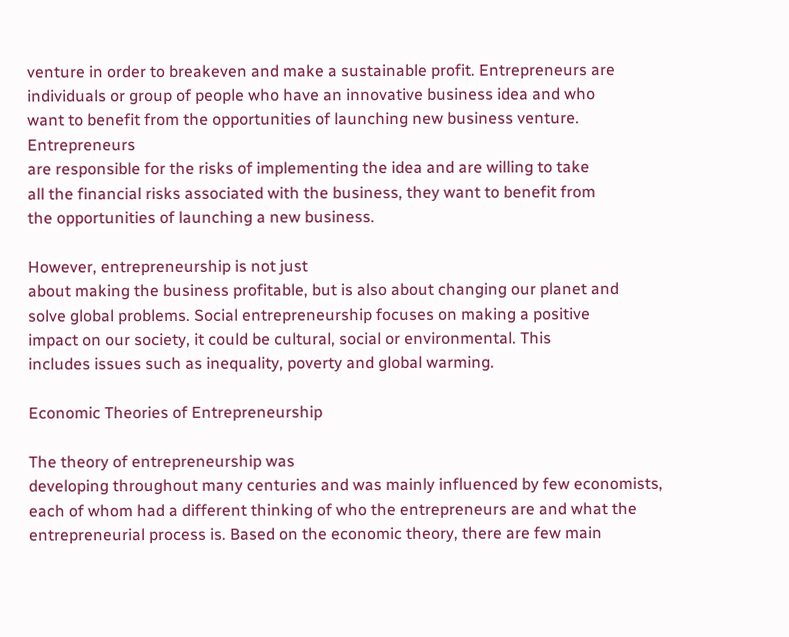venture in order to breakeven and make a sustainable profit. Entrepreneurs are
individuals or group of people who have an innovative business idea and who
want to benefit from the opportunities of launching new business venture. Entrepreneurs
are responsible for the risks of implementing the idea and are willing to take
all the financial risks associated with the business, they want to benefit from
the opportunities of launching a new business.

However, entrepreneurship is not just
about making the business profitable, but is also about changing our planet and
solve global problems. Social entrepreneurship focuses on making a positive
impact on our society, it could be cultural, social or environmental. This
includes issues such as inequality, poverty and global warming.

Economic Theories of Entrepreneurship

The theory of entrepreneurship was
developing throughout many centuries and was mainly influenced by few economists,
each of whom had a different thinking of who the entrepreneurs are and what the
entrepreneurial process is. Based on the economic theory, there are few main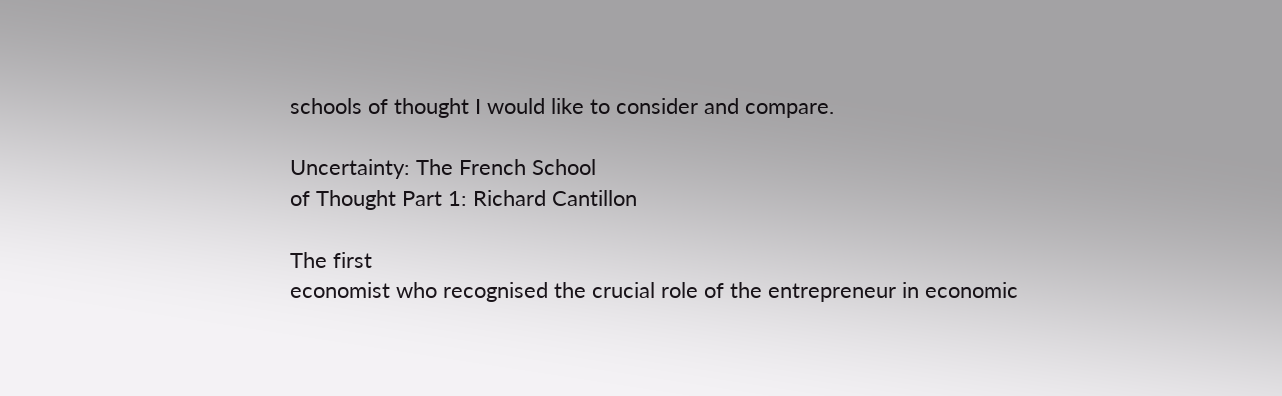schools of thought I would like to consider and compare.

Uncertainty: The French School
of Thought Part 1: Richard Cantillon

The first
economist who recognised the crucial role of the entrepreneur in economic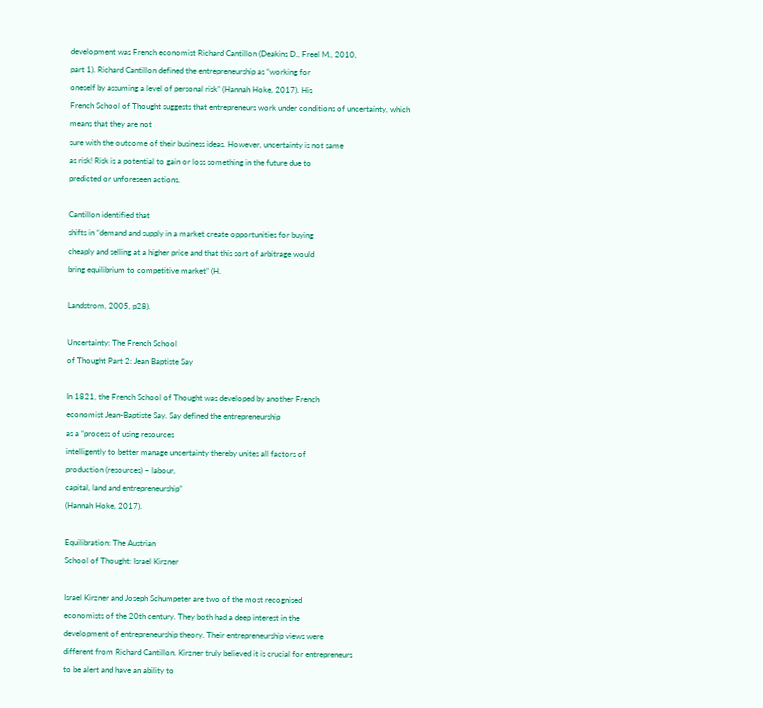development was French economist Richard Cantillon (Deakins D., Freel M., 2010,
part 1). Richard Cantillon defined the entrepreneurship as “working for
oneself by assuming a level of personal risk” (Hannah Hoke, 2017). His
French School of Thought suggests that entrepreneurs work under conditions of uncertainty, which means that they are not
sure with the outcome of their business ideas. However, uncertainty is not same
as risk! Risk is a potential to gain or loss something in the future due to
predicted or unforeseen actions.

Cantillon identified that
shifts in “demand and supply in a market create opportunities for buying
cheaply and selling at a higher price and that this sort of arbitrage would
bring equilibrium to competitive market” (H.

Landstrom, 2005, p28).

Uncertainty: The French School
of Thought Part 2: Jean Baptiste Say

In 1821, the French School of Thought was developed by another French
economist Jean-Baptiste Say. Say defined the entrepreneurship
as a “process of using resources
intelligently to better manage uncertainty thereby unites all factors of
production (resources) – labour,
capital, land and entrepreneurship”
(Hannah Hoke, 2017).

Equilibration: The Austrian
School of Thought: Israel Kirzner

Israel Kirzner and Joseph Schumpeter are two of the most recognised
economists of the 20th century. They both had a deep interest in the
development of entrepreneurship theory. Their entrepreneurship views were
different from Richard Cantillon. Kirzner truly believed it is crucial for entrepreneurs
to be alert and have an ability to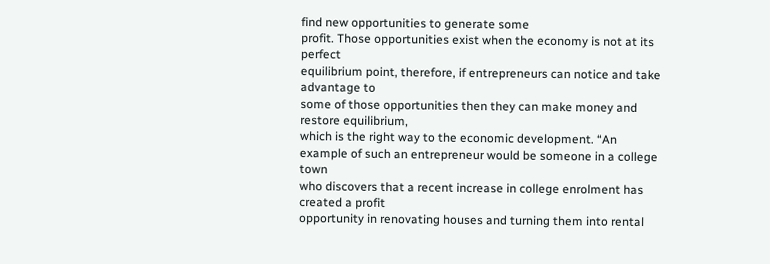find new opportunities to generate some
profit. Those opportunities exist when the economy is not at its perfect
equilibrium point, therefore, if entrepreneurs can notice and take advantage to
some of those opportunities then they can make money and restore equilibrium,
which is the right way to the economic development. “An example of such an entrepreneur would be someone in a college town
who discovers that a recent increase in college enrolment has created a profit
opportunity in renovating houses and turning them into rental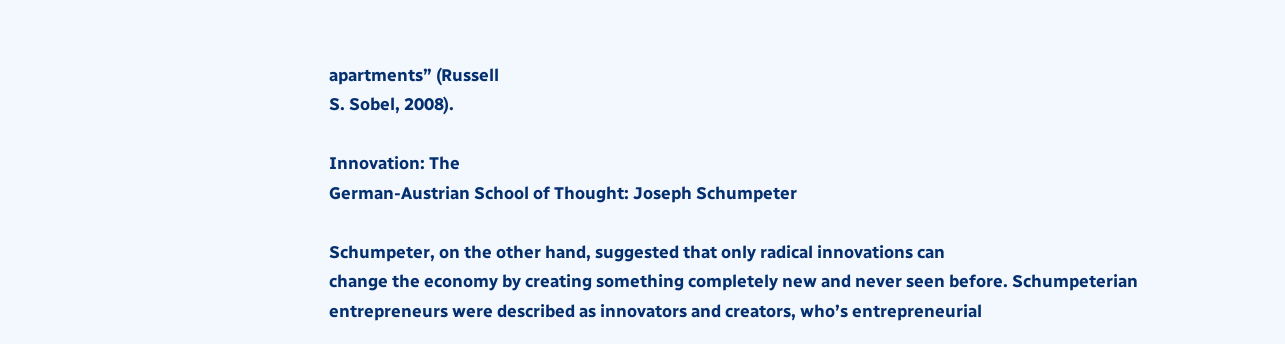apartments” (Russell
S. Sobel, 2008).

Innovation: The
German-Austrian School of Thought: Joseph Schumpeter

Schumpeter, on the other hand, suggested that only radical innovations can
change the economy by creating something completely new and never seen before. Schumpeterian
entrepreneurs were described as innovators and creators, who’s entrepreneurial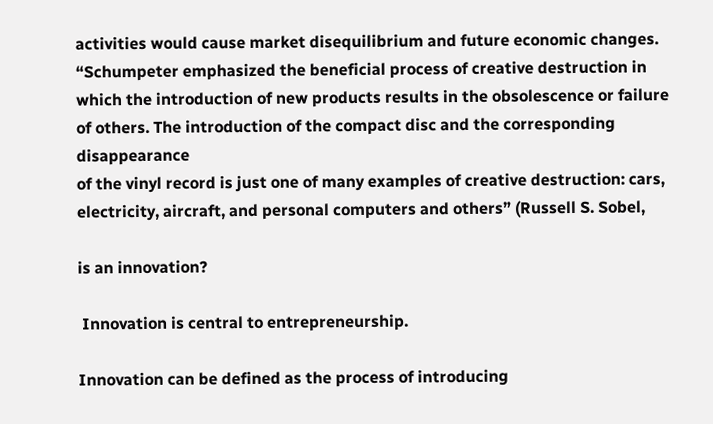activities would cause market disequilibrium and future economic changes. “Schumpeter emphasized the beneficial process of creative destruction in
which the introduction of new products results in the obsolescence or failure
of others. The introduction of the compact disc and the corresponding disappearance
of the vinyl record is just one of many examples of creative destruction: cars,
electricity, aircraft, and personal computers and others” (Russell S. Sobel,

is an innovation?

 Innovation is central to entrepreneurship.

Innovation can be defined as the process of introducing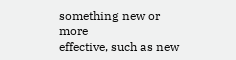something new or more
effective, such as new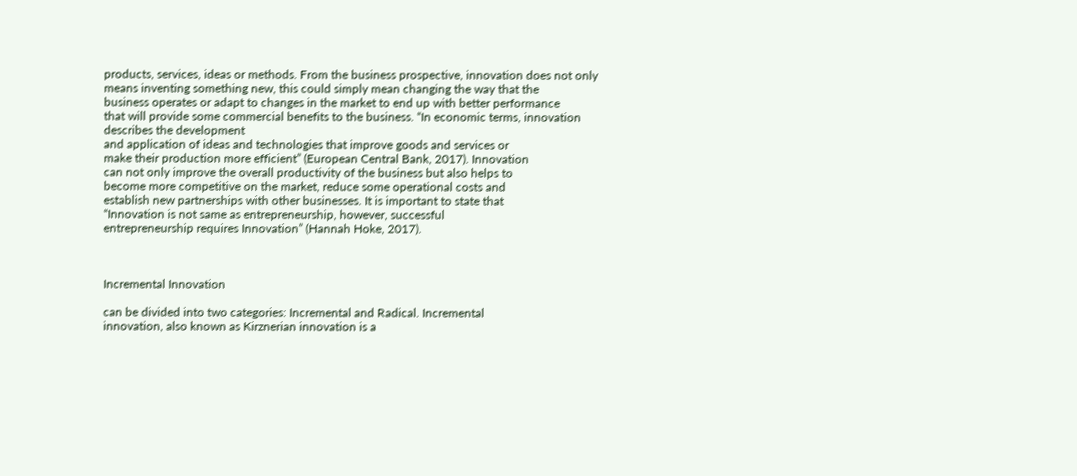products, services, ideas or methods. From the business prospective, innovation does not only
means inventing something new, this could simply mean changing the way that the
business operates or adapt to changes in the market to end up with better performance
that will provide some commercial benefits to the business. “In economic terms, innovation describes the development
and application of ideas and technologies that improve goods and services or
make their production more efficient” (European Central Bank, 2017). Innovation
can not only improve the overall productivity of the business but also helps to
become more competitive on the market, reduce some operational costs and
establish new partnerships with other businesses. It is important to state that
“Innovation is not same as entrepreneurship, however, successful
entrepreneurship requires Innovation” (Hannah Hoke, 2017).



Incremental Innovation

can be divided into two categories: Incremental and Radical. Incremental
innovation, also known as Kirznerian innovation is a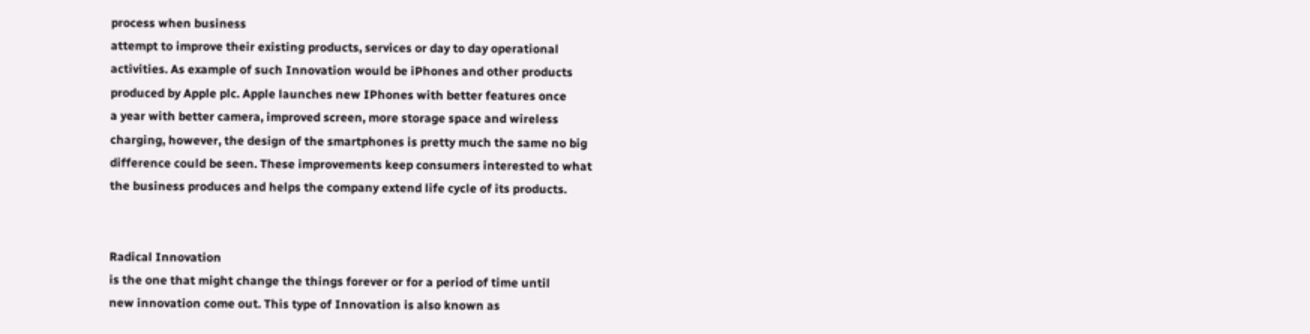process when business
attempt to improve their existing products, services or day to day operational
activities. As example of such Innovation would be iPhones and other products
produced by Apple plc. Apple launches new IPhones with better features once
a year with better camera, improved screen, more storage space and wireless
charging, however, the design of the smartphones is pretty much the same no big
difference could be seen. These improvements keep consumers interested to what
the business produces and helps the company extend life cycle of its products.


Radical Innovation
is the one that might change the things forever or for a period of time until
new innovation come out. This type of Innovation is also known as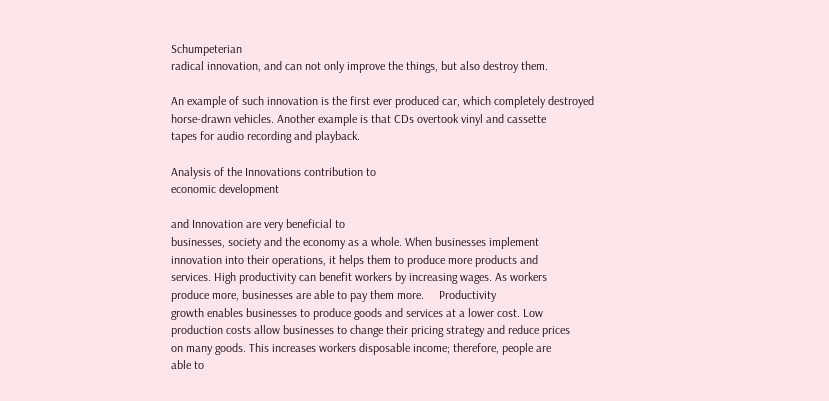Schumpeterian
radical innovation, and can not only improve the things, but also destroy them.

An example of such innovation is the first ever produced car, which completely destroyed
horse-drawn vehicles. Another example is that CDs overtook vinyl and cassette
tapes for audio recording and playback.

Analysis of the Innovations contribution to
economic development

and Innovation are very beneficial to
businesses, society and the economy as a whole. When businesses implement
innovation into their operations, it helps them to produce more products and
services. High productivity can benefit workers by increasing wages. As workers
produce more, businesses are able to pay them more.     Productivity
growth enables businesses to produce goods and services at a lower cost. Low
production costs allow businesses to change their pricing strategy and reduce prices
on many goods. This increases workers disposable income; therefore, people are
able to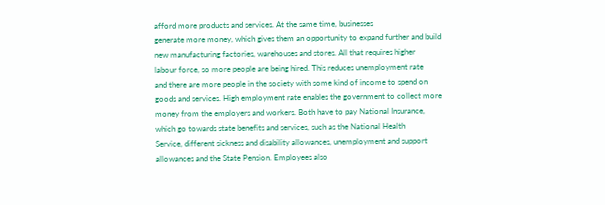afford more products and services. At the same time, businesses
generate more money, which gives them an opportunity to expand further and build
new manufacturing factories, warehouses and stores. All that requires higher
labour force, so more people are being hired. This reduces unemployment rate
and there are more people in the society with some kind of income to spend on
goods and services. High employment rate enables the government to collect more
money from the employers and workers. Both have to pay National Insurance,
which go towards state benefits and services, such as the National Health
Service, different sickness and disability allowances, unemployment and support
allowances and the State Pension. Employees also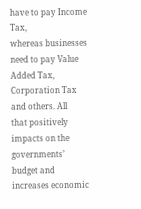have to pay Income Tax,
whereas businesses need to pay Value Added Tax, Corporation Tax and others. All
that positively impacts on the governments’ budget and increases economic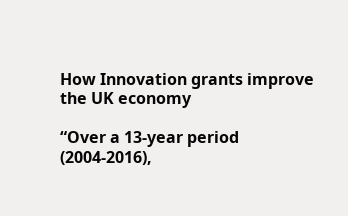How Innovation grants improve the UK economy

“Over a 13-year period (2004-2016),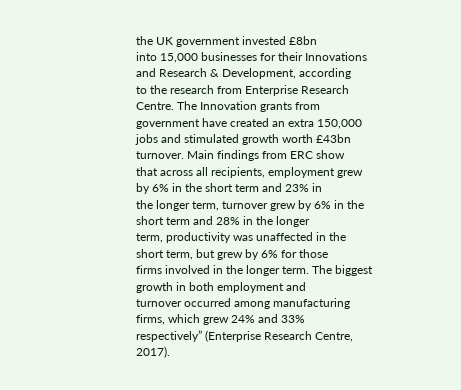the UK government invested £8bn
into 15,000 businesses for their Innovations and Research & Development, according
to the research from Enterprise Research Centre. The Innovation grants from
government have created an extra 150,000 jobs and stimulated growth worth £43bn turnover. Main findings from ERC show
that across all recipients, employment grew by 6% in the short term and 23% in
the longer term, turnover grew by 6% in the short term and 28% in the longer
term, productivity was unaffected in the short term, but grew by 6% for those
firms involved in the longer term. The biggest growth in both employment and
turnover occurred among manufacturing firms, which grew 24% and 33%
respectively” (Enterprise Research Centre, 2017).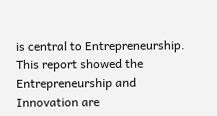is central to Entrepreneurship. This report showed the Entrepreneurship and
Innovation are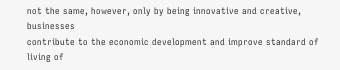not the same, however, only by being innovative and creative, businesses
contribute to the economic development and improve standard of living of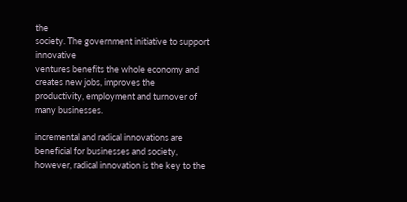the
society. The government initiative to support innovative
ventures benefits the whole economy and creates new jobs, improves the
productivity, employment and turnover of many businesses.

incremental and radical innovations are beneficial for businesses and society,
however, radical innovation is the key to the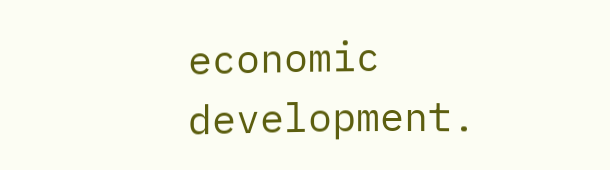economic development.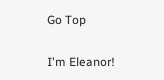Go Top

I'm Eleanor!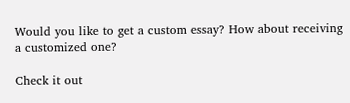Would you like to get a custom essay? How about receiving a customized one?

Check it out